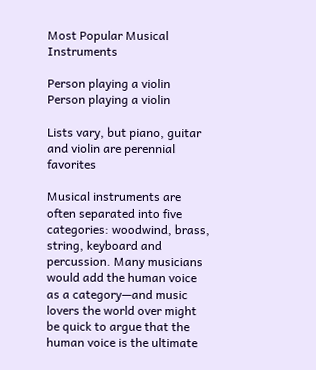Most Popular Musical Instruments

Person playing a violin
Person playing a violin

Lists vary, but piano, guitar and violin are perennial favorites

Musical instruments are often separated into five categories: woodwind, brass, string, keyboard and percussion. Many musicians would add the human voice as a category—and music lovers the world over might be quick to argue that the human voice is the ultimate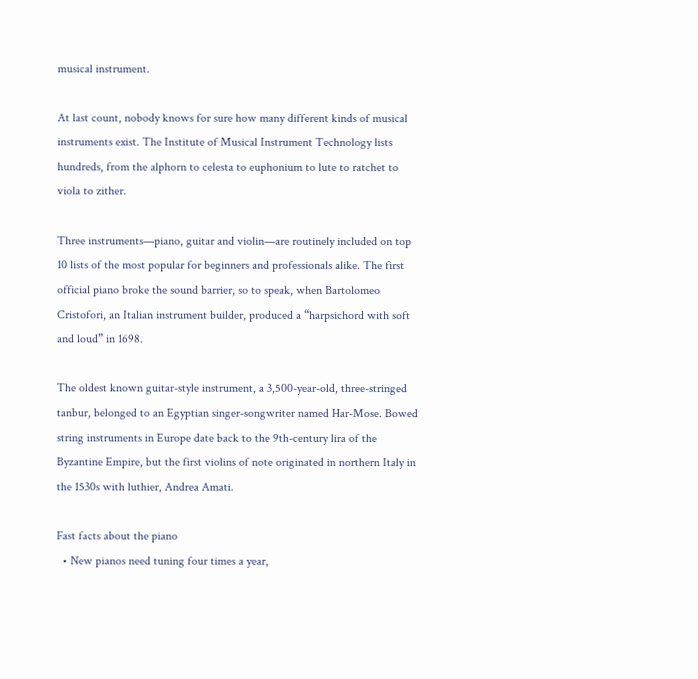musical instrument.

At last count, nobody knows for sure how many different kinds of musical instruments exist. The Institute of Musical Instrument Technology lists hundreds, from the alphorn to celesta to euphonium to lute to ratchet to viola to zither.

Three instruments—piano, guitar and violin—are routinely included on top 10 lists of the most popular for beginners and professionals alike. The first official piano broke the sound barrier, so to speak, when Bartolomeo Cristofori, an Italian instrument builder, produced a “harpsichord with soft and loud” in 1698.

The oldest known guitar-style instrument, a 3,500-year-old, three-stringed tanbur, belonged to an Egyptian singer-songwriter named Har-Mose. Bowed string instruments in Europe date back to the 9th-century lira of the Byzantine Empire, but the first violins of note originated in northern Italy in the 1530s with luthier, Andrea Amati.

Fast facts about the piano
  • New pianos need tuning four times a year,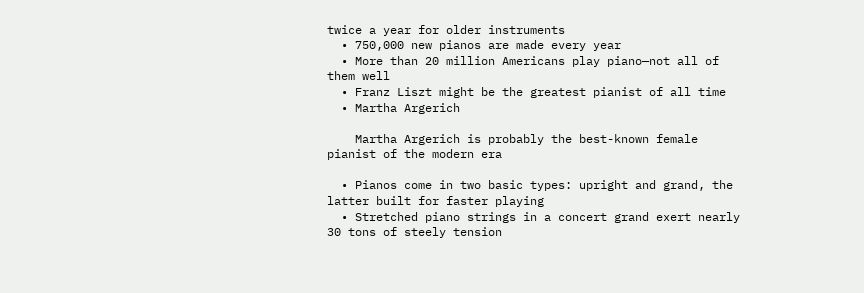twice a year for older instruments
  • 750,000 new pianos are made every year
  • More than 20 million Americans play piano—not all of them well
  • Franz Liszt might be the greatest pianist of all time
  • Martha Argerich

    Martha Argerich is probably the best-known female pianist of the modern era

  • Pianos come in two basic types: upright and grand, the latter built for faster playing
  • Stretched piano strings in a concert grand exert nearly 30 tons of steely tension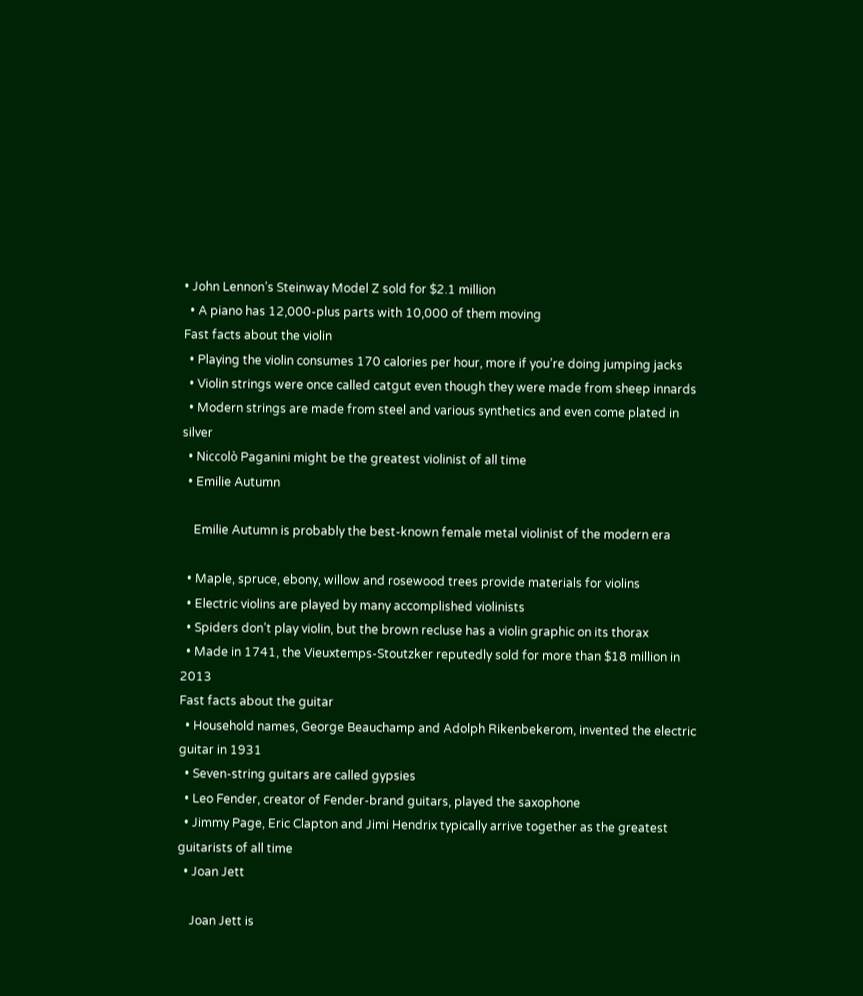• John Lennon’s Steinway Model Z sold for $2.1 million
  • A piano has 12,000-plus parts with 10,000 of them moving
Fast facts about the violin
  • Playing the violin consumes 170 calories per hour, more if you’re doing jumping jacks
  • Violin strings were once called catgut even though they were made from sheep innards
  • Modern strings are made from steel and various synthetics and even come plated in silver
  • Niccolò Paganini might be the greatest violinist of all time
  • Emilie Autumn

    Emilie Autumn is probably the best-known female metal violinist of the modern era

  • Maple, spruce, ebony, willow and rosewood trees provide materials for violins
  • Electric violins are played by many accomplished violinists
  • Spiders don’t play violin, but the brown recluse has a violin graphic on its thorax
  • Made in 1741, the Vieuxtemps-Stoutzker reputedly sold for more than $18 million in 2013
Fast facts about the guitar
  • Household names, George Beauchamp and Adolph Rikenbekerom, invented the electric guitar in 1931
  • Seven-string guitars are called gypsies
  • Leo Fender, creator of Fender-brand guitars, played the saxophone
  • Jimmy Page, Eric Clapton and Jimi Hendrix typically arrive together as the greatest guitarists of all time
  • Joan Jett

    Joan Jett is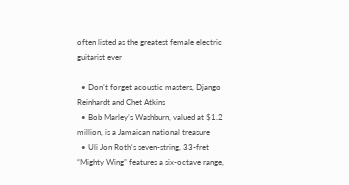often listed as the greatest female electric guitarist ever

  • Don’t forget acoustic masters, Django Reinhardt and Chet Atkins
  • Bob Marley’s Washburn, valued at $1.2 million, is a Jamaican national treasure
  • Uli Jon Roth‘s seven-string, 33-fret “Mighty Wing” features a six-octave range,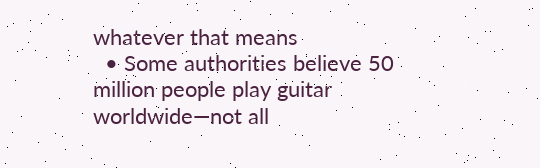whatever that means
  • Some authorities believe 50 million people play guitar worldwide—not all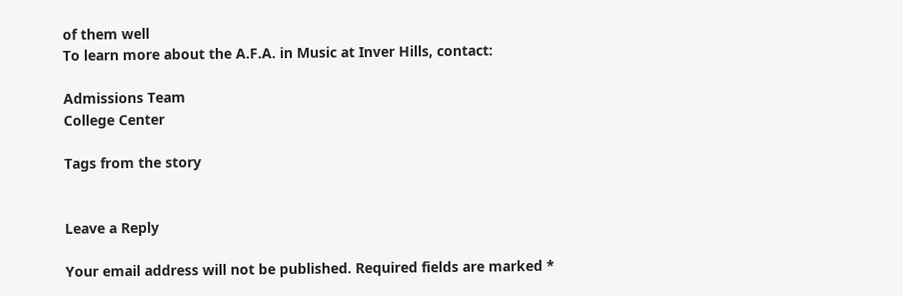of them well
To learn more about the A.F.A. in Music at Inver Hills, contact:

Admissions Team
College Center

Tags from the story


Leave a Reply

Your email address will not be published. Required fields are marked *